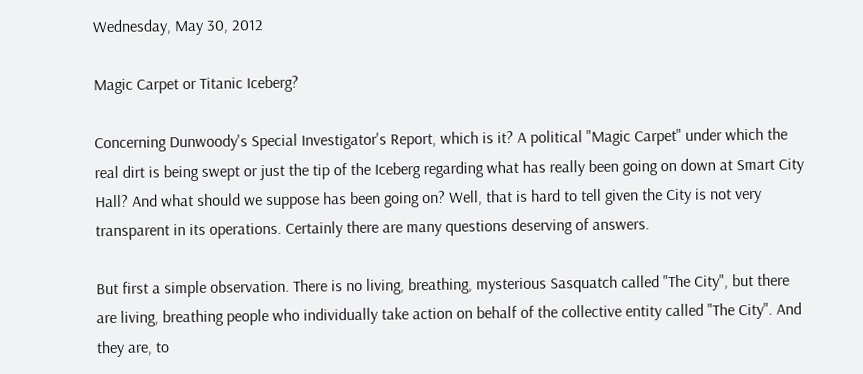Wednesday, May 30, 2012

Magic Carpet or Titanic Iceberg?

Concerning Dunwoody's Special Investigator's Report, which is it? A political "Magic Carpet" under which the real dirt is being swept or just the tip of the Iceberg regarding what has really been going on down at Smart City Hall? And what should we suppose has been going on? Well, that is hard to tell given the City is not very transparent in its operations. Certainly there are many questions deserving of answers.

But first a simple observation. There is no living, breathing, mysterious Sasquatch called "The City", but there are living, breathing people who individually take action on behalf of the collective entity called "The City". And they are, to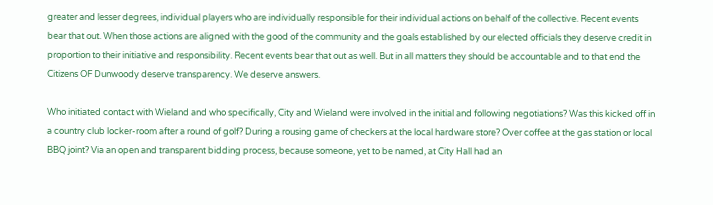greater and lesser degrees, individual players who are individually responsible for their individual actions on behalf of the collective. Recent events bear that out. When those actions are aligned with the good of the community and the goals established by our elected officials they deserve credit in proportion to their initiative and responsibility. Recent events bear that out as well. But in all matters they should be accountable and to that end the Citizens OF Dunwoody deserve transparency. We deserve answers.

Who initiated contact with Wieland and who specifically, City and Wieland were involved in the initial and following negotiations? Was this kicked off in a country club locker-room after a round of golf? During a rousing game of checkers at the local hardware store? Over coffee at the gas station or local BBQ joint? Via an open and transparent bidding process, because someone, yet to be named, at City Hall had an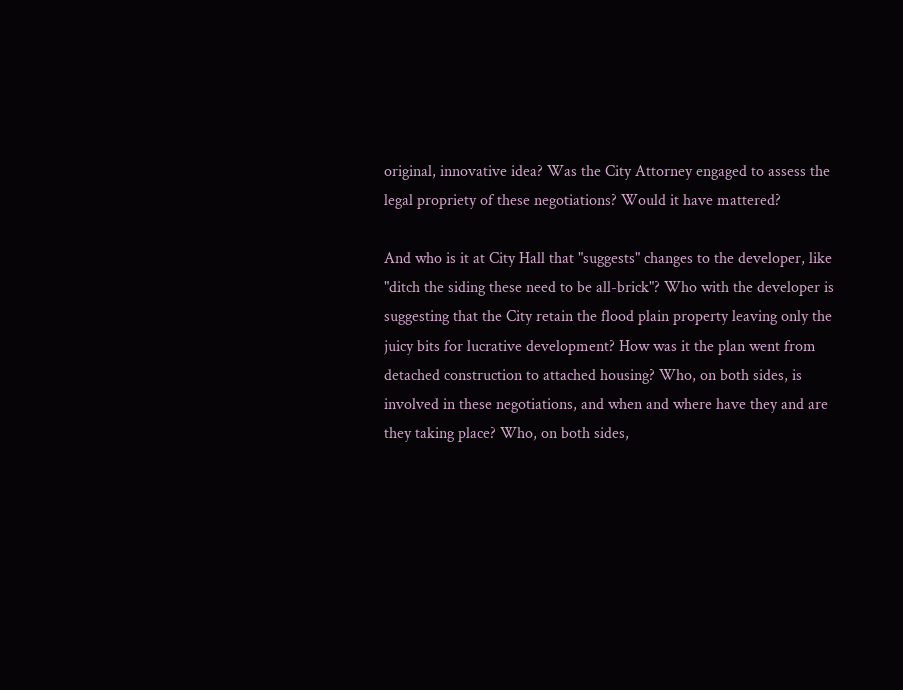original, innovative idea? Was the City Attorney engaged to assess the legal propriety of these negotiations? Would it have mattered?

And who is it at City Hall that "suggests" changes to the developer, like "ditch the siding these need to be all-brick"? Who with the developer is suggesting that the City retain the flood plain property leaving only the juicy bits for lucrative development? How was it the plan went from detached construction to attached housing? Who, on both sides, is involved in these negotiations, and when and where have they and are they taking place? Who, on both sides,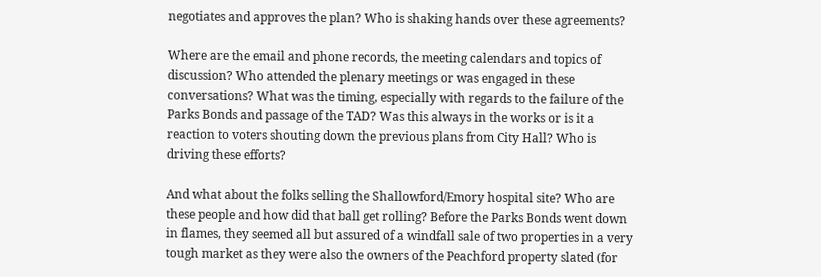negotiates and approves the plan? Who is shaking hands over these agreements?

Where are the email and phone records, the meeting calendars and topics of discussion? Who attended the plenary meetings or was engaged in these conversations? What was the timing, especially with regards to the failure of the Parks Bonds and passage of the TAD? Was this always in the works or is it a reaction to voters shouting down the previous plans from City Hall? Who is driving these efforts?

And what about the folks selling the Shallowford/Emory hospital site? Who are these people and how did that ball get rolling? Before the Parks Bonds went down in flames, they seemed all but assured of a windfall sale of two properties in a very tough market as they were also the owners of the Peachford property slated (for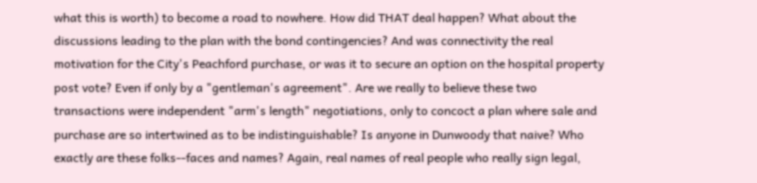what this is worth) to become a road to nowhere. How did THAT deal happen? What about the discussions leading to the plan with the bond contingencies? And was connectivity the real motivation for the City's Peachford purchase, or was it to secure an option on the hospital property post vote? Even if only by a "gentleman's agreement". Are we really to believe these two transactions were independent "arm's length" negotiations, only to concoct a plan where sale and purchase are so intertwined as to be indistinguishable? Is anyone in Dunwoody that naive? Who exactly are these folks--faces and names? Again, real names of real people who really sign legal,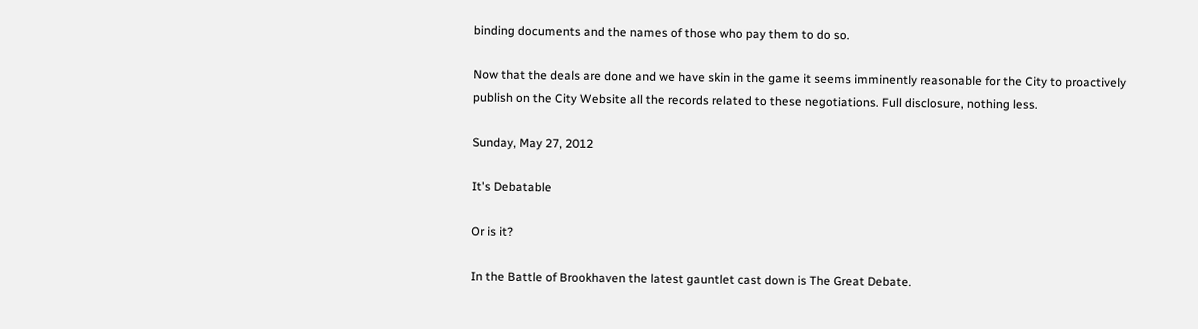binding documents and the names of those who pay them to do so.

Now that the deals are done and we have skin in the game it seems imminently reasonable for the City to proactively publish on the City Website all the records related to these negotiations. Full disclosure, nothing less.

Sunday, May 27, 2012

It's Debatable

Or is it?

In the Battle of Brookhaven the latest gauntlet cast down is The Great Debate.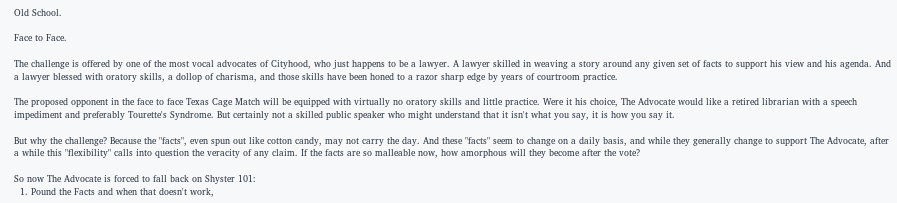Old School.

Face to Face.

The challenge is offered by one of the most vocal advocates of Cityhood, who just happens to be a lawyer. A lawyer skilled in weaving a story around any given set of facts to support his view and his agenda. And a lawyer blessed with oratory skills, a dollop of charisma, and those skills have been honed to a razor sharp edge by years of courtroom practice.

The proposed opponent in the face to face Texas Cage Match will be equipped with virtually no oratory skills and little practice. Were it his choice, The Advocate would like a retired librarian with a speech impediment and preferably Tourette's Syndrome. But certainly not a skilled public speaker who might understand that it isn't what you say, it is how you say it.

But why the challenge? Because the "facts", even spun out like cotton candy, may not carry the day. And these "facts" seem to change on a daily basis, and while they generally change to support The Advocate, after a while this "flexibility" calls into question the veracity of any claim. If the facts are so malleable now, how amorphous will they become after the vote?

So now The Advocate is forced to fall back on Shyster 101:
  1. Pound the Facts and when that doesn't work,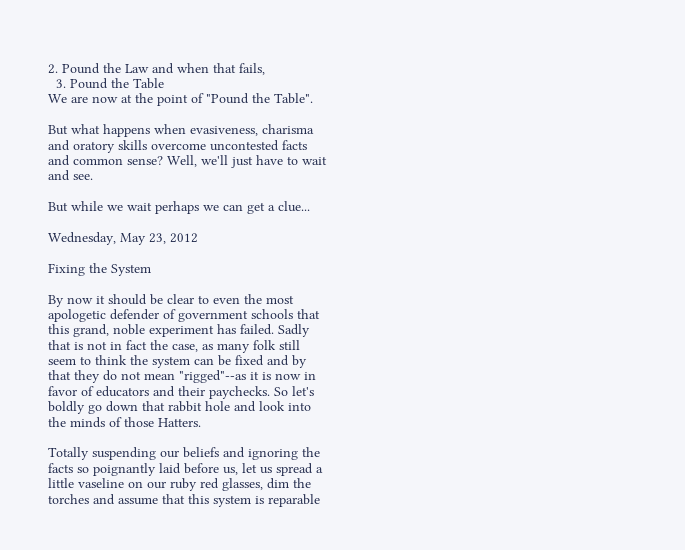2. Pound the Law and when that fails,
  3. Pound the Table
We are now at the point of "Pound the Table".

But what happens when evasiveness, charisma and oratory skills overcome uncontested facts and common sense? Well, we'll just have to wait and see.

But while we wait perhaps we can get a clue...

Wednesday, May 23, 2012

Fixing the System

By now it should be clear to even the most apologetic defender of government schools that this grand, noble experiment has failed. Sadly that is not in fact the case, as many folk still seem to think the system can be fixed and by that they do not mean "rigged"--as it is now in favor of educators and their paychecks. So let's boldly go down that rabbit hole and look into the minds of those Hatters.

Totally suspending our beliefs and ignoring the facts so poignantly laid before us, let us spread a little vaseline on our ruby red glasses, dim the torches and assume that this system is reparable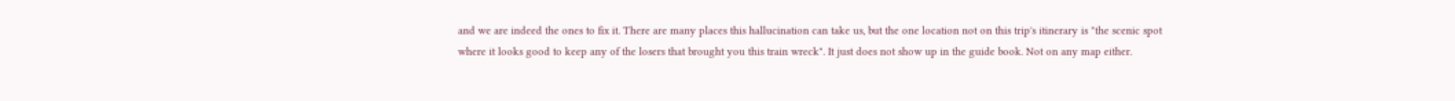and we are indeed the ones to fix it. There are many places this hallucination can take us, but the one location not on this trip's itinerary is "the scenic spot where it looks good to keep any of the losers that brought you this train wreck". It just does not show up in the guide book. Not on any map either.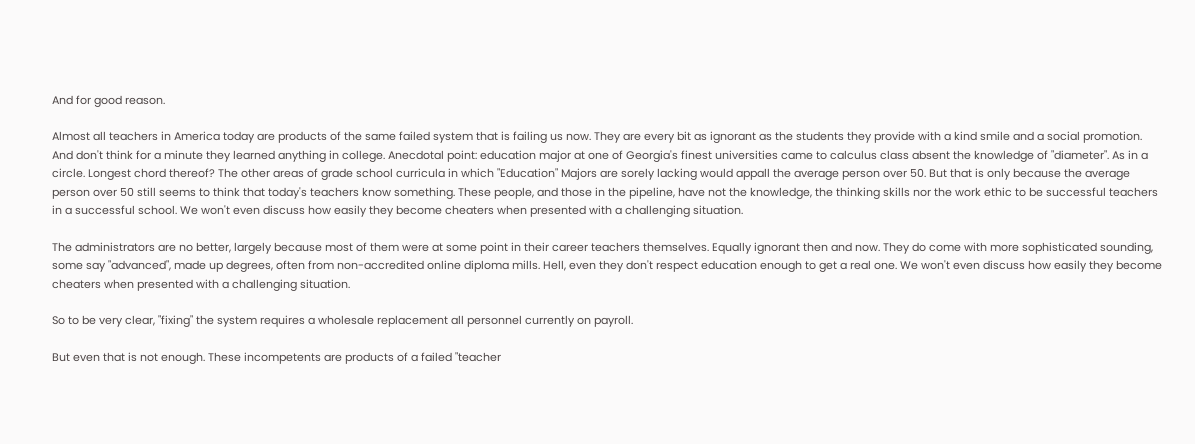And for good reason.

Almost all teachers in America today are products of the same failed system that is failing us now. They are every bit as ignorant as the students they provide with a kind smile and a social promotion. And don't think for a minute they learned anything in college. Anecdotal point: education major at one of Georgia's finest universities came to calculus class absent the knowledge of "diameter". As in a circle. Longest chord thereof? The other areas of grade school curricula in which "Education" Majors are sorely lacking would appall the average person over 50. But that is only because the average person over 50 still seems to think that today's teachers know something. These people, and those in the pipeline, have not the knowledge, the thinking skills nor the work ethic to be successful teachers in a successful school. We won't even discuss how easily they become cheaters when presented with a challenging situation.

The administrators are no better, largely because most of them were at some point in their career teachers themselves. Equally ignorant then and now. They do come with more sophisticated sounding, some say "advanced", made up degrees, often from non-accredited online diploma mills. Hell, even they don't respect education enough to get a real one. We won't even discuss how easily they become cheaters when presented with a challenging situation.

So to be very clear, "fixing" the system requires a wholesale replacement all personnel currently on payroll.

But even that is not enough. These incompetents are products of a failed "teacher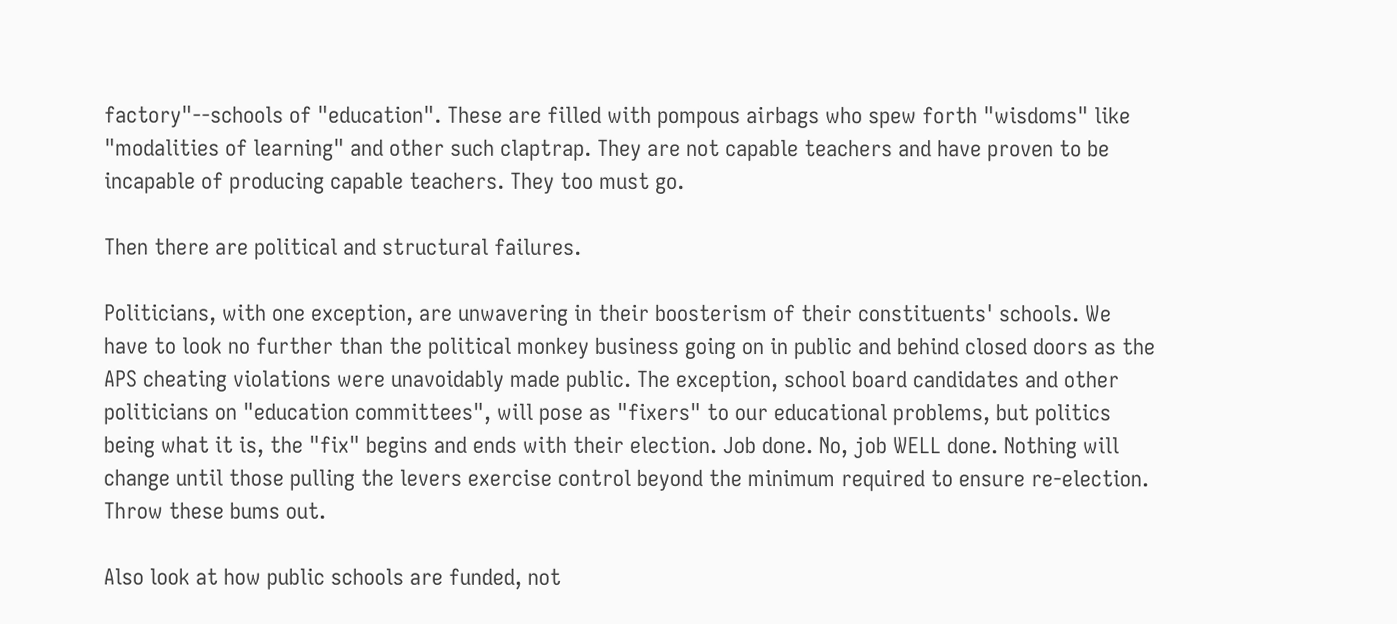factory"--schools of "education". These are filled with pompous airbags who spew forth "wisdoms" like "modalities of learning" and other such claptrap. They are not capable teachers and have proven to be incapable of producing capable teachers. They too must go.

Then there are political and structural failures.

Politicians, with one exception, are unwavering in their boosterism of their constituents' schools. We have to look no further than the political monkey business going on in public and behind closed doors as the APS cheating violations were unavoidably made public. The exception, school board candidates and other politicians on "education committees", will pose as "fixers" to our educational problems, but politics being what it is, the "fix" begins and ends with their election. Job done. No, job WELL done. Nothing will change until those pulling the levers exercise control beyond the minimum required to ensure re-election. Throw these bums out.

Also look at how public schools are funded, not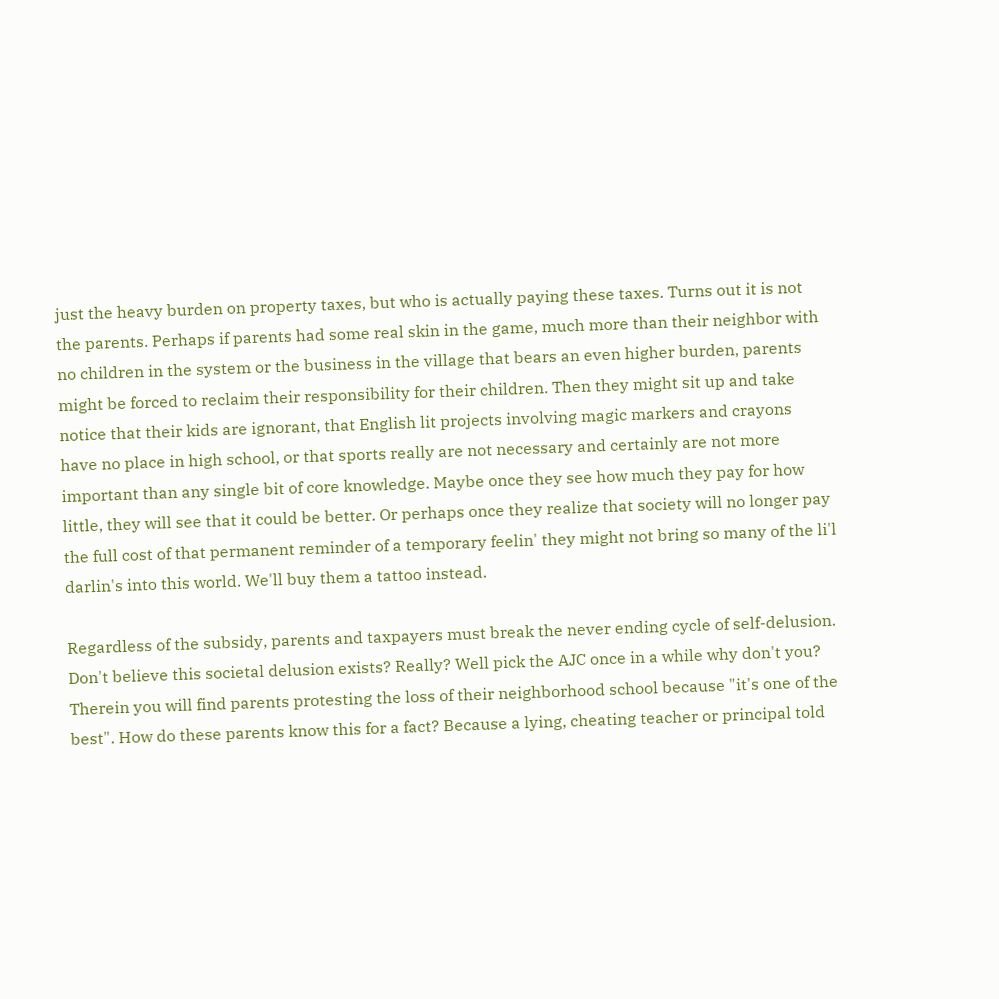just the heavy burden on property taxes, but who is actually paying these taxes. Turns out it is not the parents. Perhaps if parents had some real skin in the game, much more than their neighbor with no children in the system or the business in the village that bears an even higher burden, parents might be forced to reclaim their responsibility for their children. Then they might sit up and take notice that their kids are ignorant, that English lit projects involving magic markers and crayons have no place in high school, or that sports really are not necessary and certainly are not more important than any single bit of core knowledge. Maybe once they see how much they pay for how little, they will see that it could be better. Or perhaps once they realize that society will no longer pay the full cost of that permanent reminder of a temporary feelin' they might not bring so many of the li'l darlin's into this world. We'll buy them a tattoo instead.

Regardless of the subsidy, parents and taxpayers must break the never ending cycle of self-delusion. Don't believe this societal delusion exists? Really? Well pick the AJC once in a while why don't you? Therein you will find parents protesting the loss of their neighborhood school because "it's one of the best". How do these parents know this for a fact? Because a lying, cheating teacher or principal told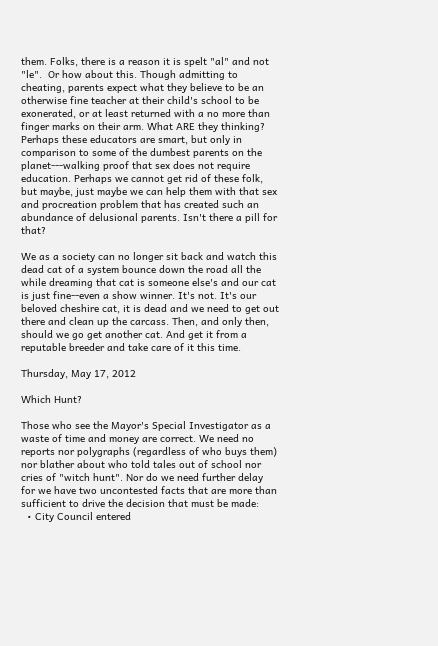them. Folks, there is a reason it is spelt "al" and not "le".  Or how about this. Though admitting to cheating, parents expect what they believe to be an otherwise fine teacher at their child's school to be exonerated, or at least returned with a no more than finger marks on their arm. What ARE they thinking? Perhaps these educators are smart, but only in comparison to some of the dumbest parents on the planet---walking proof that sex does not require education. Perhaps we cannot get rid of these folk, but maybe, just maybe we can help them with that sex and procreation problem that has created such an abundance of delusional parents. Isn't there a pill for that?

We as a society can no longer sit back and watch this dead cat of a system bounce down the road all the while dreaming that cat is someone else's and our cat is just fine--even a show winner. It's not. It's our beloved cheshire cat, it is dead and we need to get out there and clean up the carcass. Then, and only then, should we go get another cat. And get it from a reputable breeder and take care of it this time.

Thursday, May 17, 2012

Which Hunt?

Those who see the Mayor's Special Investigator as a waste of time and money are correct. We need no reports nor polygraphs (regardless of who buys them) nor blather about who told tales out of school nor cries of "witch hunt". Nor do we need further delay for we have two uncontested facts that are more than sufficient to drive the decision that must be made:
  • City Council entered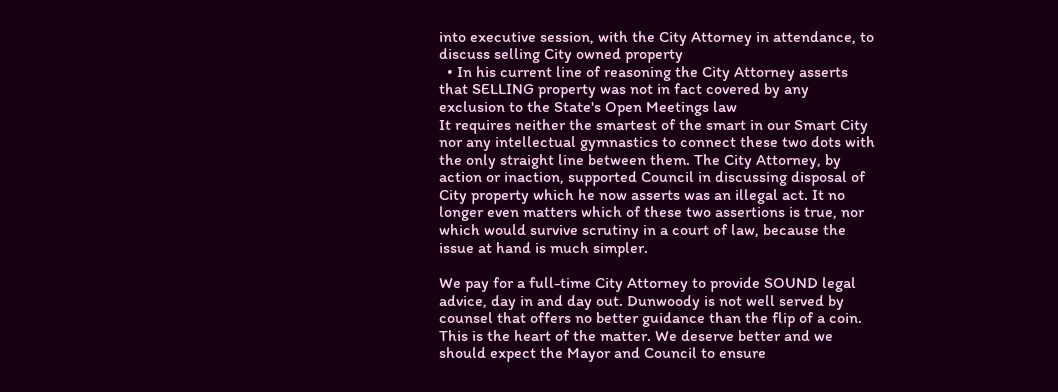into executive session, with the City Attorney in attendance, to discuss selling City owned property
  • In his current line of reasoning the City Attorney asserts that SELLING property was not in fact covered by any exclusion to the State's Open Meetings law
It requires neither the smartest of the smart in our Smart City nor any intellectual gymnastics to connect these two dots with the only straight line between them. The City Attorney, by action or inaction, supported Council in discussing disposal of City property which he now asserts was an illegal act. It no longer even matters which of these two assertions is true, nor which would survive scrutiny in a court of law, because the issue at hand is much simpler.

We pay for a full-time City Attorney to provide SOUND legal advice, day in and day out. Dunwoody is not well served by counsel that offers no better guidance than the flip of a coin. This is the heart of the matter. We deserve better and we should expect the Mayor and Council to ensure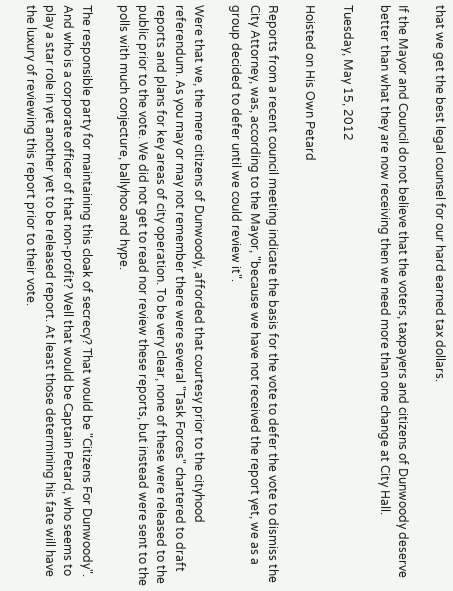that we get the best legal counsel for our hard earned tax dollars.

If the Mayor and Council do not believe that the voters, taxpayers and citizens of Dunwoody deserve better than what they are now receiving then we need more than one change at City Hall.

Tuesday, May 15, 2012

Hoisted on His Own Petard

Reports from a recent council meeting indicate the basis for the vote to defer the vote to dismiss the City Attorney, was, according to the Mayor, "because we have not received the report yet, we as a group decided to defer until we could review it".

Were that we, the mere citizens of Dunwoody, afforded that courtesy prior to the cityhood referendum. As you may or may not remember there were several "Task Forces" chartered to draft reports and plans for key areas of city operation. To be very clear, none of these were released to the public prior to the vote. We did not get to read nor review these reports, but instead were sent to the polls with much conjecture, ballyhoo and hype.

The responsible party for maintaining this cloak of secrecy? That would be "Citizens For Dunwoody". And who is a corporate officer of that non-profit? Well that would be Captain Petard, who seems to play a star role in yet another yet to be released report. At least those determining his fate will have the luxury of reviewing this report prior to their vote.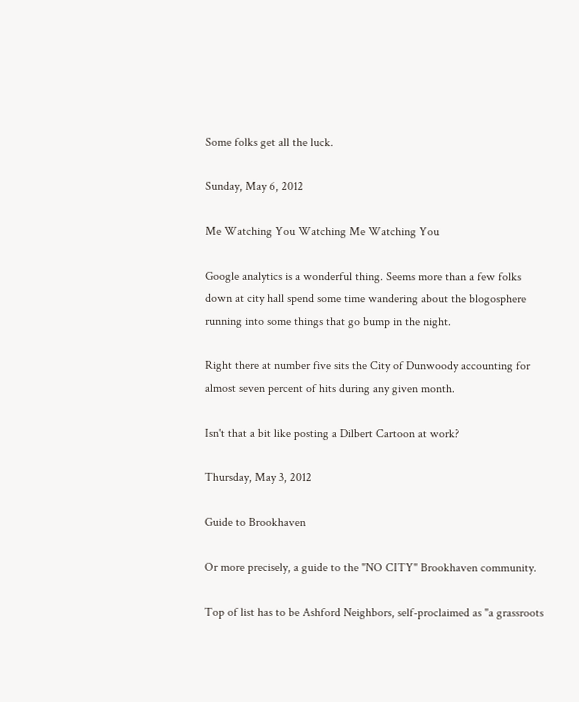Some folks get all the luck.

Sunday, May 6, 2012

Me Watching You Watching Me Watching You

Google analytics is a wonderful thing. Seems more than a few folks down at city hall spend some time wandering about the blogosphere running into some things that go bump in the night.

Right there at number five sits the City of Dunwoody accounting for almost seven percent of hits during any given month.

Isn't that a bit like posting a Dilbert Cartoon at work?

Thursday, May 3, 2012

Guide to Brookhaven

Or more precisely, a guide to the "NO CITY" Brookhaven community.

Top of list has to be Ashford Neighbors, self-proclaimed as "a grassroots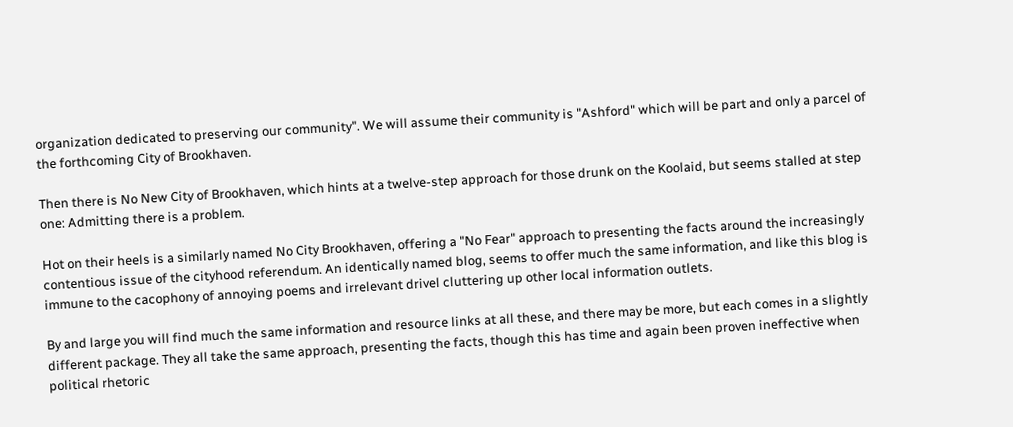organization dedicated to preserving our community". We will assume their community is "Ashford" which will be part and only a parcel of the forthcoming City of Brookhaven.

Then there is No New City of Brookhaven, which hints at a twelve-step approach for those drunk on the Koolaid, but seems stalled at step one: Admitting there is a problem.

Hot on their heels is a similarly named No City Brookhaven, offering a "No Fear" approach to presenting the facts around the increasingly contentious issue of the cityhood referendum. An identically named blog, seems to offer much the same information, and like this blog is immune to the cacophony of annoying poems and irrelevant drivel cluttering up other local information outlets.

By and large you will find much the same information and resource links at all these, and there may be more, but each comes in a slightly different package. They all take the same approach, presenting the facts, though this has time and again been proven ineffective when political rhetoric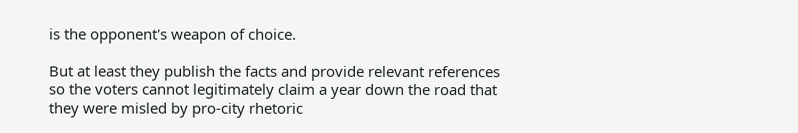is the opponent's weapon of choice.

But at least they publish the facts and provide relevant references so the voters cannot legitimately claim a year down the road that they were misled by pro-city rhetoric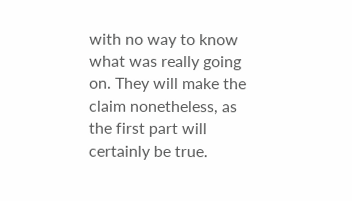with no way to know what was really going on. They will make the claim nonetheless, as the first part will certainly be true.